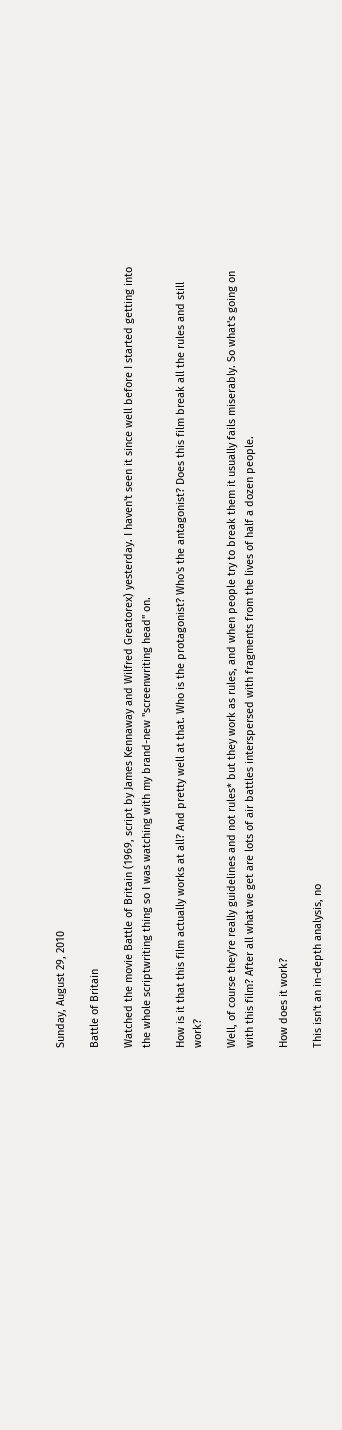Sunday, August 29, 2010

Battle of Britain

Watched the movie Battle of Britain (1969, script by James Kennaway and Wilfred Greatorex) yesterday. I haven't seen it since well before I started getting into the whole scriptwriting thing so I was watching with my brand-new "screenwriting head" on.

How is it that this film actually works at all? And pretty well at that. Who is the protagonist? Who's the antagonist? Does this film break all the rules and still work?

Well, of course they're really guidelines and not rules* but they work as rules, and when people try to break them it usually fails miserably. So what's going on with this film? After all what we get are lots of air battles interspersed with fragments from the lives of half a dozen people.

How does it work?

This isn't an in-depth analysis, no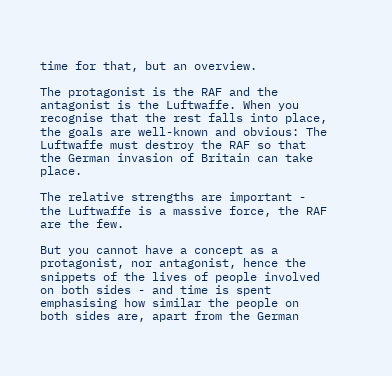time for that, but an overview.

The protagonist is the RAF and the antagonist is the Luftwaffe. When you recognise that the rest falls into place, the goals are well-known and obvious: The Luftwaffe must destroy the RAF so that the German invasion of Britain can take place.

The relative strengths are important - the Luftwaffe is a massive force, the RAF are the few.

But you cannot have a concept as a protagonist, nor antagonist, hence the snippets of the lives of people involved on both sides - and time is spent emphasising how similar the people on both sides are, apart from the German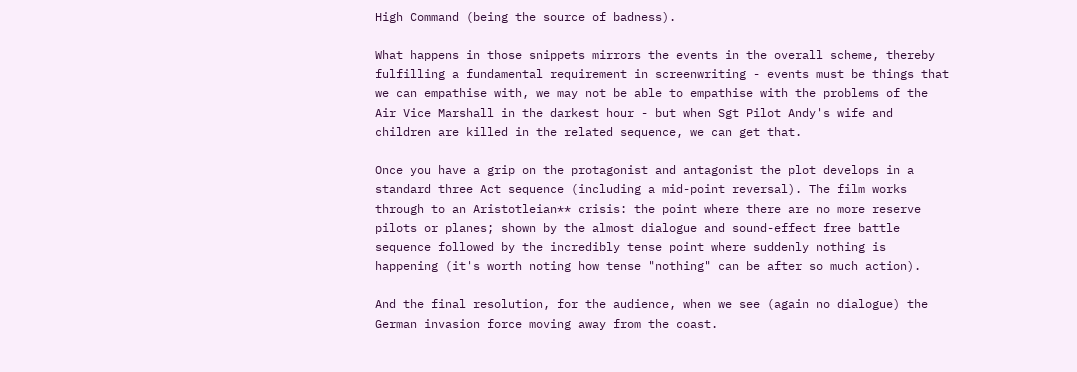High Command (being the source of badness).

What happens in those snippets mirrors the events in the overall scheme, thereby fulfilling a fundamental requirement in screenwriting - events must be things that we can empathise with, we may not be able to empathise with the problems of the Air Vice Marshall in the darkest hour - but when Sgt Pilot Andy's wife and children are killed in the related sequence, we can get that.

Once you have a grip on the protagonist and antagonist the plot develops in a standard three Act sequence (including a mid-point reversal). The film works through to an Aristotleian** crisis: the point where there are no more reserve pilots or planes; shown by the almost dialogue and sound-effect free battle sequence followed by the incredibly tense point where suddenly nothing is happening (it's worth noting how tense "nothing" can be after so much action).

And the final resolution, for the audience, when we see (again no dialogue) the German invasion force moving away from the coast.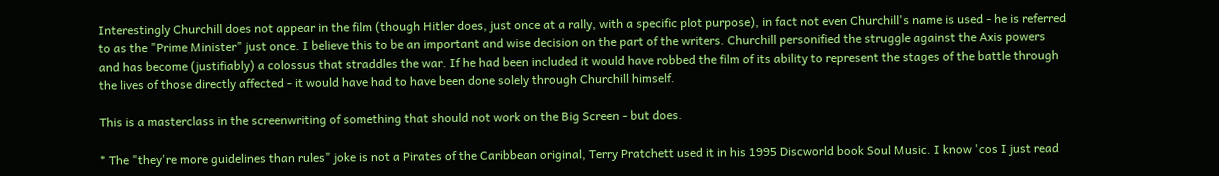Interestingly Churchill does not appear in the film (though Hitler does, just once at a rally, with a specific plot purpose), in fact not even Churchill's name is used - he is referred to as the "Prime Minister" just once. I believe this to be an important and wise decision on the part of the writers. Churchill personified the struggle against the Axis powers and has become (justifiably) a colossus that straddles the war. If he had been included it would have robbed the film of its ability to represent the stages of the battle through the lives of those directly affected - it would have had to have been done solely through Churchill himself.

This is a masterclass in the screenwriting of something that should not work on the Big Screen - but does.

* The "they're more guidelines than rules" joke is not a Pirates of the Caribbean original, Terry Pratchett used it in his 1995 Discworld book Soul Music. I know 'cos I just read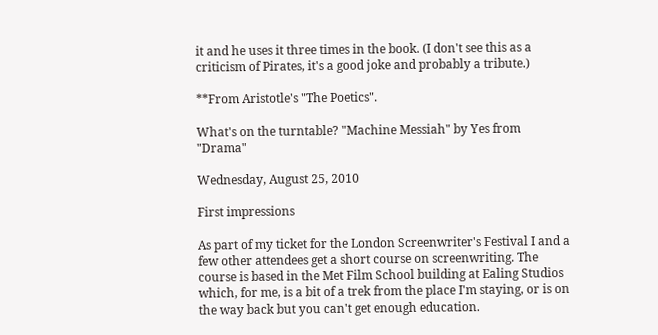it and he uses it three times in the book. (I don't see this as a criticism of Pirates, it's a good joke and probably a tribute.)

**From Aristotle's "The Poetics".

What's on the turntable? "Machine Messiah" by Yes from "Drama"

Wednesday, August 25, 2010

First impressions

As part of my ticket for the London Screenwriter's Festival I and a few other attendees get a short course on screenwriting. The course is based in the Met Film School building at Ealing Studios which, for me, is a bit of a trek from the place I'm staying, or is on the way back but you can't get enough education.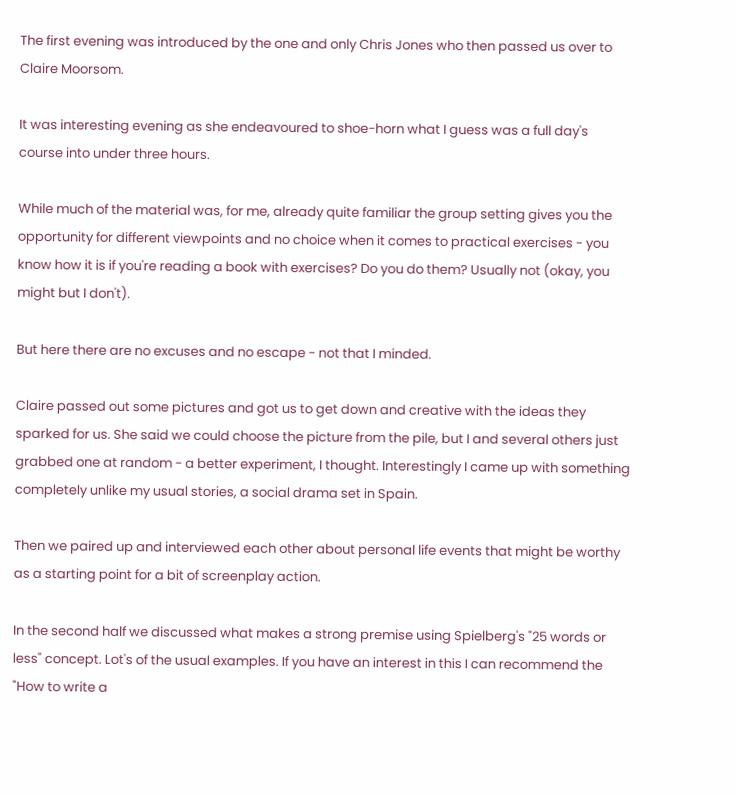The first evening was introduced by the one and only Chris Jones who then passed us over to Claire Moorsom.

It was interesting evening as she endeavoured to shoe-horn what I guess was a full day's course into under three hours.

While much of the material was, for me, already quite familiar the group setting gives you the opportunity for different viewpoints and no choice when it comes to practical exercises - you know how it is if you're reading a book with exercises? Do you do them? Usually not (okay, you might but I don't).

But here there are no excuses and no escape - not that I minded.

Claire passed out some pictures and got us to get down and creative with the ideas they sparked for us. She said we could choose the picture from the pile, but I and several others just grabbed one at random - a better experiment, I thought. Interestingly I came up with something completely unlike my usual stories, a social drama set in Spain.

Then we paired up and interviewed each other about personal life events that might be worthy as a starting point for a bit of screenplay action.

In the second half we discussed what makes a strong premise using Spielberg's "25 words or less" concept. Lot's of the usual examples. If you have an interest in this I can recommend the "How to write a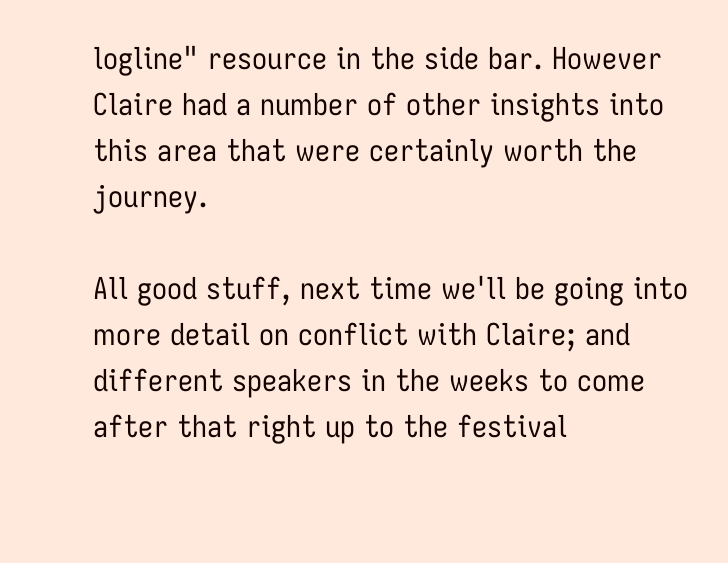logline" resource in the side bar. However Claire had a number of other insights into this area that were certainly worth the journey.

All good stuff, next time we'll be going into more detail on conflict with Claire; and different speakers in the weeks to come after that right up to the festival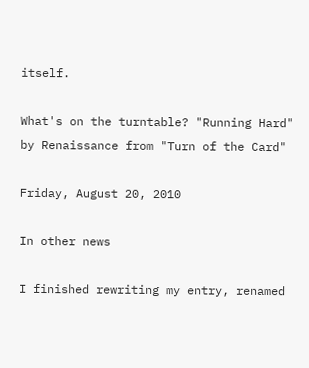itself.

What's on the turntable? "Running Hard" by Renaissance from "Turn of the Card"

Friday, August 20, 2010

In other news

I finished rewriting my entry, renamed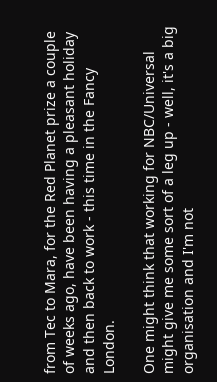from Tec to Mara, for the Red Planet prize a couple of weeks ago, have been having a pleasant holiday and then back to work - this time in the Fancy London.

One might think that working for NBC/Universal might give me some sort of a leg up - well, it's a big organisation and I'm not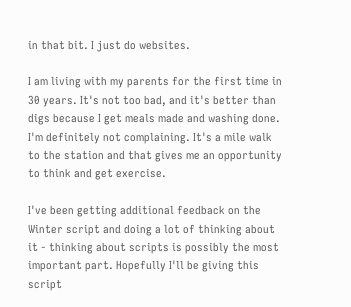in that bit. I just do websites.

I am living with my parents for the first time in 30 years. It's not too bad, and it's better than digs because I get meals made and washing done. I'm definitely not complaining. It's a mile walk to the station and that gives me an opportunity to think and get exercise.

I've been getting additional feedback on the Winter script and doing a lot of thinking about it - thinking about scripts is possibly the most important part. Hopefully I'll be giving this script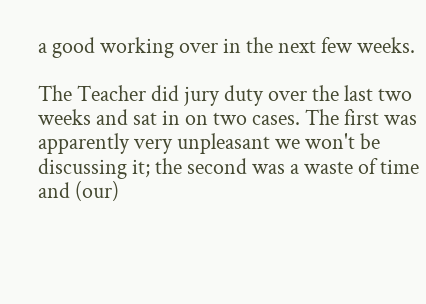a good working over in the next few weeks.

The Teacher did jury duty over the last two weeks and sat in on two cases. The first was apparently very unpleasant we won't be discussing it; the second was a waste of time and (our)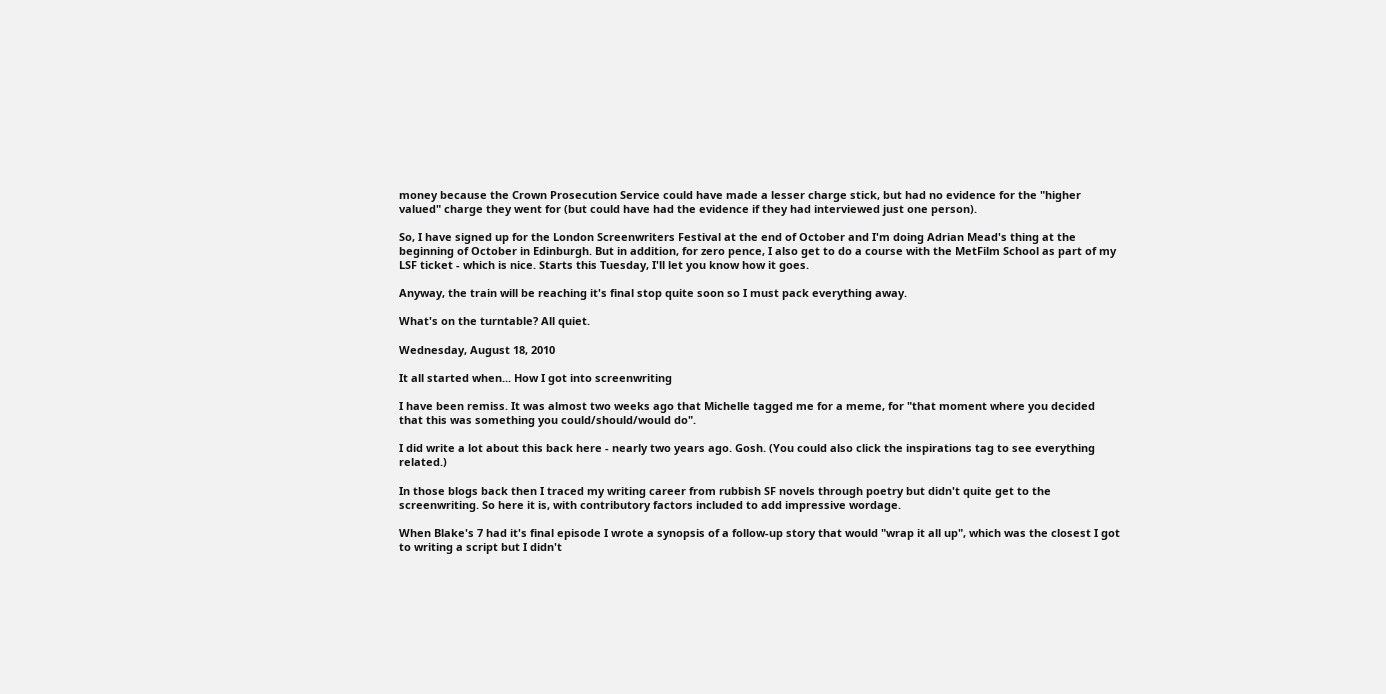money because the Crown Prosecution Service could have made a lesser charge stick, but had no evidence for the "higher valued" charge they went for (but could have had the evidence if they had interviewed just one person).

So, I have signed up for the London Screenwriters Festival at the end of October and I'm doing Adrian Mead's thing at the beginning of October in Edinburgh. But in addition, for zero pence, I also get to do a course with the MetFilm School as part of my LSF ticket - which is nice. Starts this Tuesday, I'll let you know how it goes.

Anyway, the train will be reaching it's final stop quite soon so I must pack everything away.

What's on the turntable? All quiet.

Wednesday, August 18, 2010

It all started when... How I got into screenwriting

I have been remiss. It was almost two weeks ago that Michelle tagged me for a meme, for "that moment where you decided that this was something you could/should/would do".

I did write a lot about this back here - nearly two years ago. Gosh. (You could also click the inspirations tag to see everything related.)

In those blogs back then I traced my writing career from rubbish SF novels through poetry but didn't quite get to the screenwriting. So here it is, with contributory factors included to add impressive wordage.

When Blake's 7 had it's final episode I wrote a synopsis of a follow-up story that would "wrap it all up", which was the closest I got to writing a script but I didn't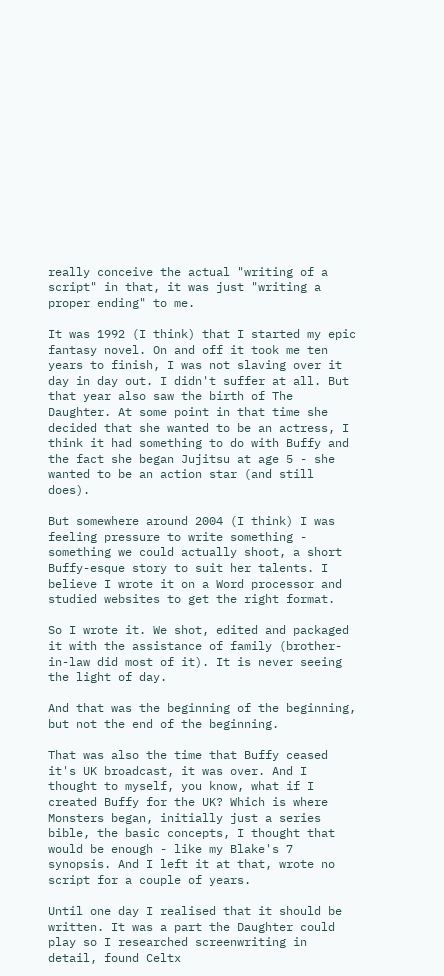really conceive the actual "writing of a script" in that, it was just "writing a proper ending" to me.

It was 1992 (I think) that I started my epic fantasy novel. On and off it took me ten years to finish, I was not slaving over it day in day out. I didn't suffer at all. But that year also saw the birth of The Daughter. At some point in that time she decided that she wanted to be an actress, I think it had something to do with Buffy and the fact she began Jujitsu at age 5 - she wanted to be an action star (and still does).

But somewhere around 2004 (I think) I was feeling pressure to write something - something we could actually shoot, a short Buffy-esque story to suit her talents. I believe I wrote it on a Word processor and studied websites to get the right format.

So I wrote it. We shot, edited and packaged it with the assistance of family (brother-in-law did most of it). It is never seeing the light of day.

And that was the beginning of the beginning, but not the end of the beginning.

That was also the time that Buffy ceased it's UK broadcast, it was over. And I thought to myself, you know, what if I created Buffy for the UK? Which is where Monsters began, initially just a series bible, the basic concepts, I thought that would be enough - like my Blake's 7 synopsis. And I left it at that, wrote no script for a couple of years.

Until one day I realised that it should be written. It was a part the Daughter could play so I researched screenwriting in detail, found Celtx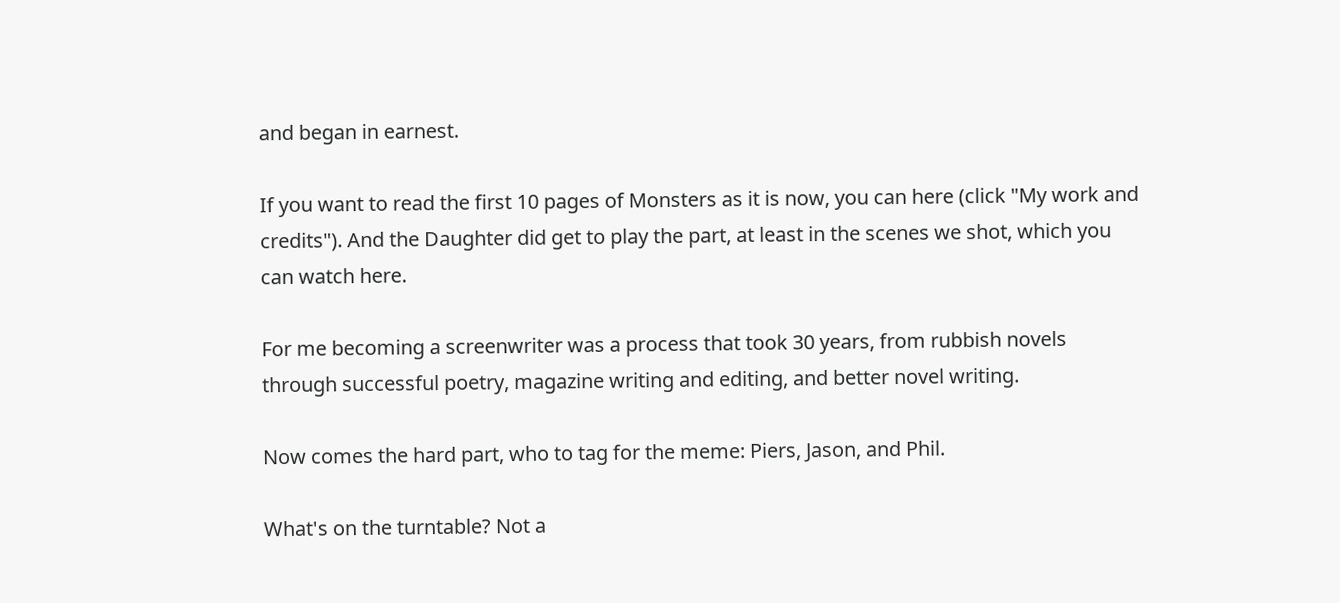and began in earnest.

If you want to read the first 10 pages of Monsters as it is now, you can here (click "My work and credits"). And the Daughter did get to play the part, at least in the scenes we shot, which you can watch here.

For me becoming a screenwriter was a process that took 30 years, from rubbish novels through successful poetry, magazine writing and editing, and better novel writing.

Now comes the hard part, who to tag for the meme: Piers, Jason, and Phil.

What's on the turntable? Not a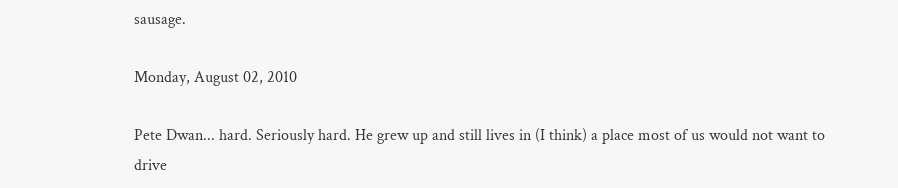sausage.

Monday, August 02, 2010

Pete Dwan... hard. Seriously hard. He grew up and still lives in (I think) a place most of us would not want to drive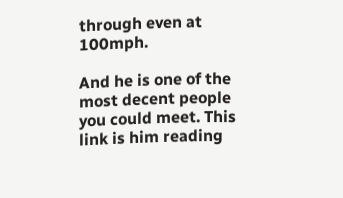through even at 100mph.

And he is one of the most decent people you could meet. This link is him reading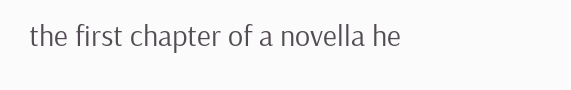the first chapter of a novella he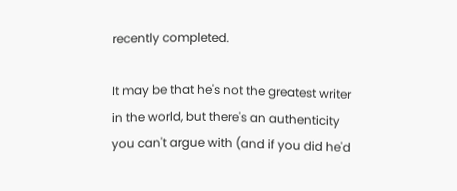recently completed.

It may be that he's not the greatest writer in the world, but there's an authenticity you can't argue with (and if you did he'd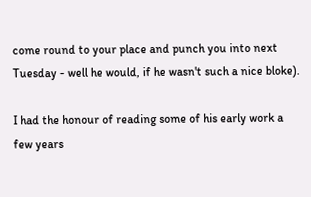come round to your place and punch you into next Tuesday - well he would, if he wasn't such a nice bloke).

I had the honour of reading some of his early work a few years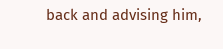back and advising him,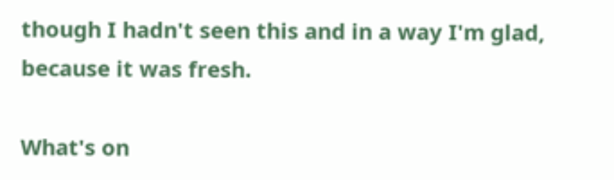though I hadn't seen this and in a way I'm glad, because it was fresh.

What's on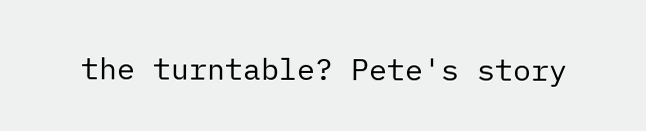the turntable? Pete's story